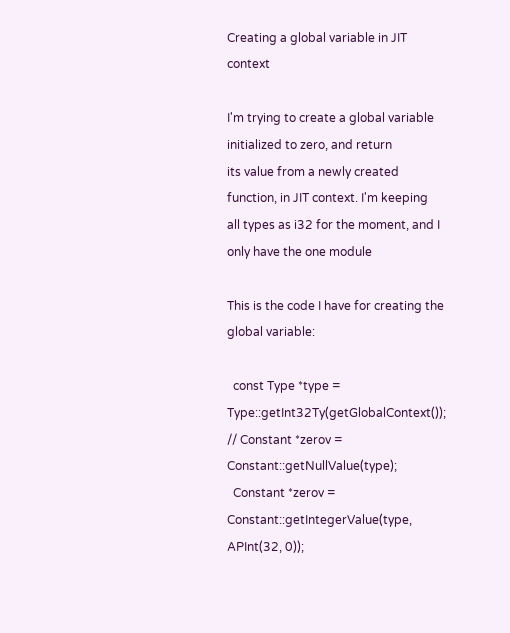Creating a global variable in JIT context

I'm trying to create a global variable initialized to zero, and return
its value from a newly created function, in JIT context. I'm keeping
all types as i32 for the moment, and I only have the one module

This is the code I have for creating the global variable:

  const Type *type = Type::getInt32Ty(getGlobalContext());
// Constant *zerov = Constant::getNullValue(type);
  Constant *zerov = Constant::getIntegerValue(type, APInt(32, 0));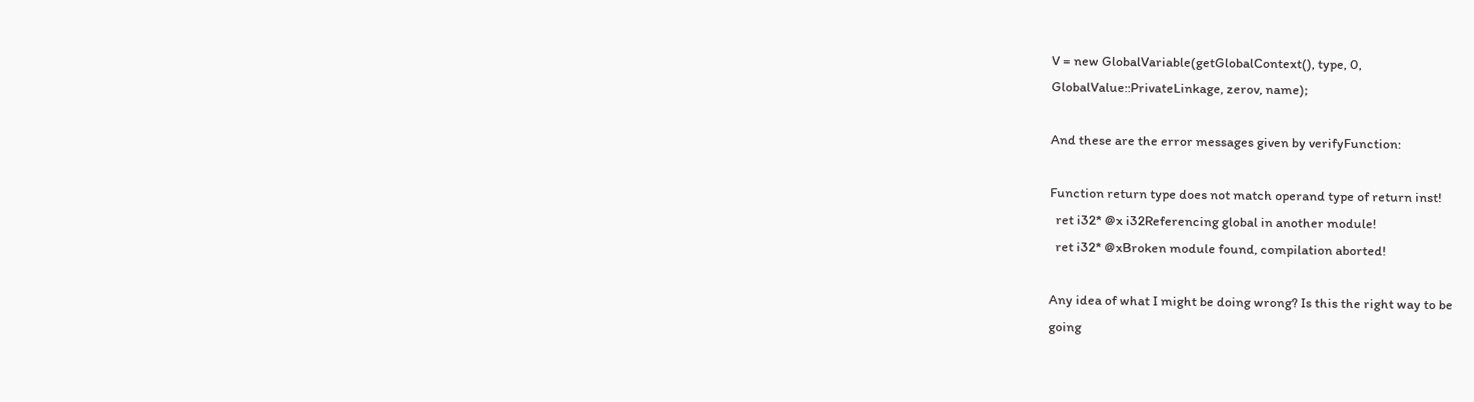V = new GlobalVariable(getGlobalContext(), type, 0,
GlobalValue::PrivateLinkage, zerov, name);

And these are the error messages given by verifyFunction:

Function return type does not match operand type of return inst!
  ret i32* @x i32Referencing global in another module!
  ret i32* @xBroken module found, compilation aborted!

Any idea of what I might be doing wrong? Is this the right way to be
going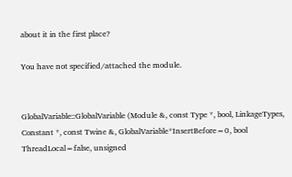about it in the first place?

You have not specified/attached the module.


GlobalVariable::GlobalVariable (Module &, const Type *, bool, LinkageTypes, Constant *, const Twine &, GlobalVariable*InsertBefore=0, bool ThreadLocal=false, unsigned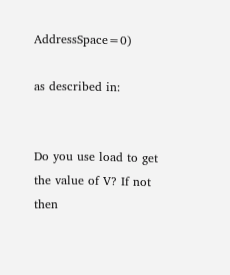AddressSpace=0)

as described in:


Do you use load to get the value of V? If not then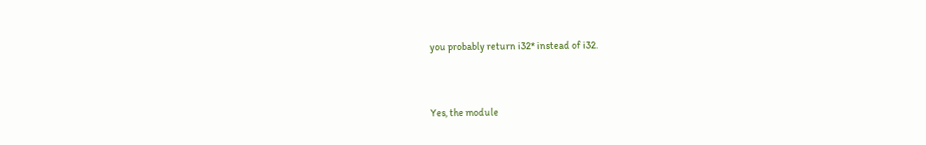you probably return i32* instead of i32.


Yes, the module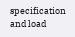specification and load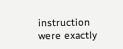instruction were exactly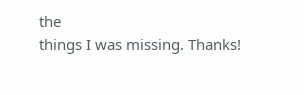the
things I was missing. Thanks!